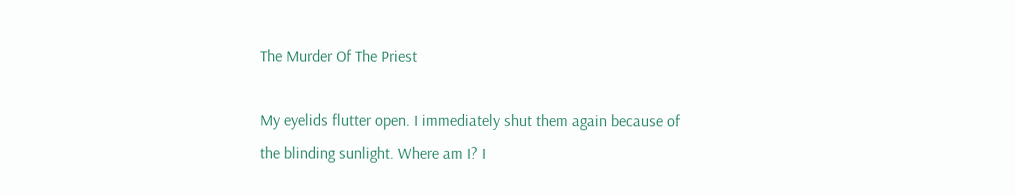The Murder Of The Priest

My eyelids flutter open. I immediately shut them again because of the blinding sunlight. Where am I? I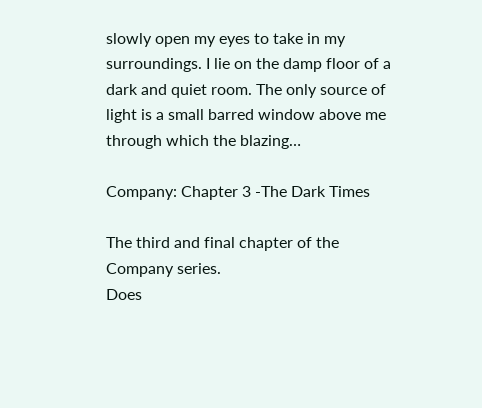slowly open my eyes to take in my surroundings. I lie on the damp floor of a dark and quiet room. The only source of light is a small barred window above me through which the blazing…

Company: Chapter 3 -The Dark Times

The third and final chapter of the Company series.
Does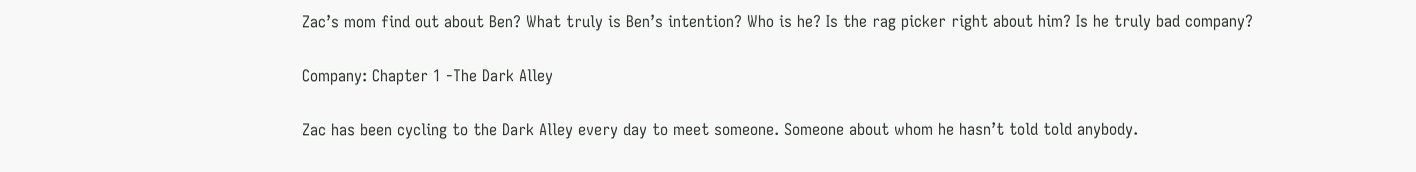Zac’s mom find out about Ben? What truly is Ben’s intention? Who is he? Is the rag picker right about him? Is he truly bad company?

Company: Chapter 1 -The Dark Alley

Zac has been cycling to the Dark Alley every day to meet someone. Someone about whom he hasn’t told told anybody.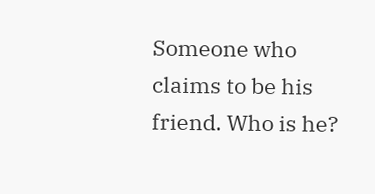Someone who claims to be his friend. Who is he?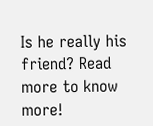Is he really his friend? Read more to know more!